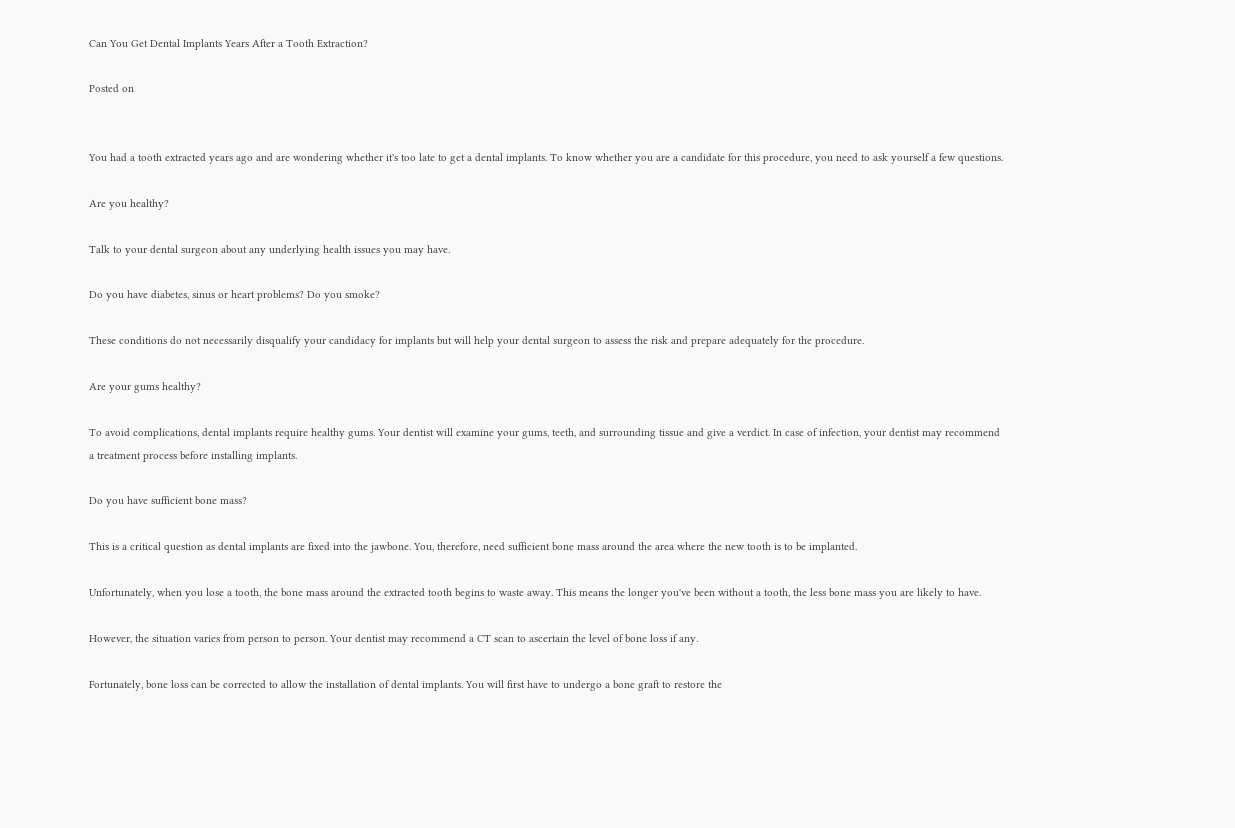Can You Get Dental Implants Years After a Tooth Extraction?

Posted on


You had a tooth extracted years ago and are wondering whether it's too late to get a dental implants. To know whether you are a candidate for this procedure, you need to ask yourself a few questions.

Are you healthy?

Talk to your dental surgeon about any underlying health issues you may have.

Do you have diabetes, sinus or heart problems? Do you smoke?

These conditions do not necessarily disqualify your candidacy for implants but will help your dental surgeon to assess the risk and prepare adequately for the procedure.

Are your gums healthy?

To avoid complications, dental implants require healthy gums. Your dentist will examine your gums, teeth, and surrounding tissue and give a verdict. In case of infection, your dentist may recommend a treatment process before installing implants.

Do you have sufficient bone mass?

This is a critical question as dental implants are fixed into the jawbone. You, therefore, need sufficient bone mass around the area where the new tooth is to be implanted.

Unfortunately, when you lose a tooth, the bone mass around the extracted tooth begins to waste away. This means the longer you've been without a tooth, the less bone mass you are likely to have.

However, the situation varies from person to person. Your dentist may recommend a CT scan to ascertain the level of bone loss if any.

Fortunately, bone loss can be corrected to allow the installation of dental implants. You will first have to undergo a bone graft to restore the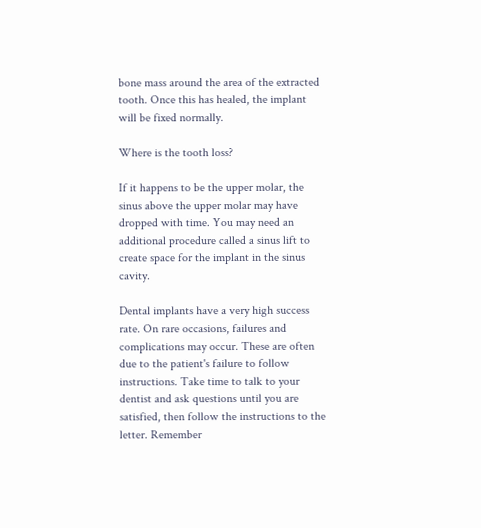bone mass around the area of the extracted tooth. Once this has healed, the implant will be fixed normally.

Where is the tooth loss?

If it happens to be the upper molar, the sinus above the upper molar may have dropped with time. You may need an additional procedure called a sinus lift to create space for the implant in the sinus cavity.

Dental implants have a very high success rate. On rare occasions, failures and complications may occur. These are often due to the patient's failure to follow instructions. Take time to talk to your dentist and ask questions until you are satisfied, then follow the instructions to the letter. Remember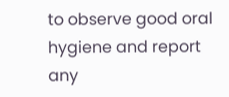to observe good oral hygiene and report any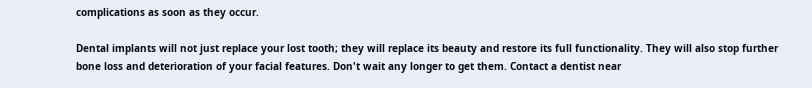complications as soon as they occur.

Dental implants will not just replace your lost tooth; they will replace its beauty and restore its full functionality. They will also stop further bone loss and deterioration of your facial features. Don't wait any longer to get them. Contact a dentist near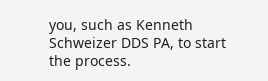you, such as Kenneth Schweizer DDS PA, to start the process.